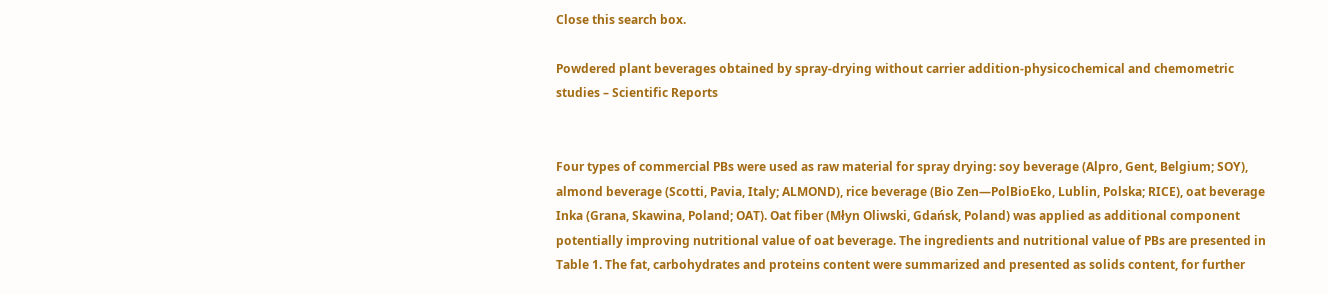Close this search box.

Powdered plant beverages obtained by spray-drying without carrier addition-physicochemical and chemometric studies – Scientific Reports


Four types of commercial PBs were used as raw material for spray drying: soy beverage (Alpro, Gent, Belgium; SOY), almond beverage (Scotti, Pavia, Italy; ALMOND), rice beverage (Bio Zen—PolBioEko, Lublin, Polska; RICE), oat beverage Inka (Grana, Skawina, Poland; OAT). Oat fiber (Młyn Oliwski, Gdańsk, Poland) was applied as additional component potentially improving nutritional value of oat beverage. The ingredients and nutritional value of PBs are presented in Table 1. The fat, carbohydrates and proteins content were summarized and presented as solids content, for further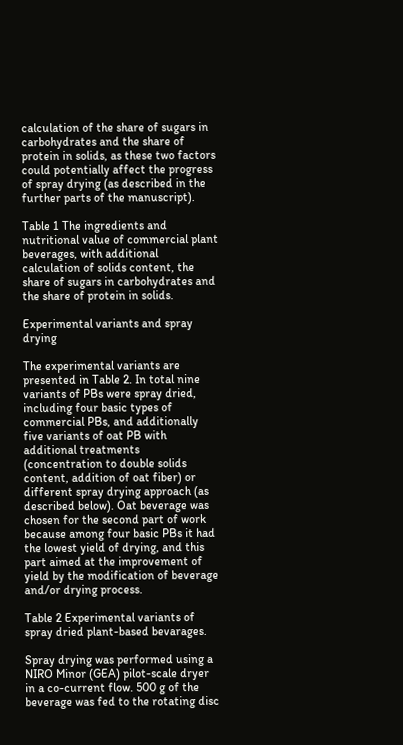calculation of the share of sugars in carbohydrates and the share of protein in solids, as these two factors could potentially affect the progress of spray drying (as described in the further parts of the manuscript).

Table 1 The ingredients and nutritional value of commercial plant beverages, with additional calculation of solids content, the share of sugars in carbohydrates and the share of protein in solids.

Experimental variants and spray drying

The experimental variants are presented in Table 2. In total nine variants of PBs were spray dried, including four basic types of commercial PBs, and additionally five variants of oat PB with additional treatments (concentration to double solids content, addition of oat fiber) or different spray drying approach (as described below). Oat beverage was chosen for the second part of work because among four basic PBs it had the lowest yield of drying, and this part aimed at the improvement of yield by the modification of beverage and/or drying process.

Table 2 Experimental variants of spray dried plant-based bevarages.

Spray drying was performed using a NIRO Minor (GEA) pilot-scale dryer in a co-current flow. 500 g of the beverage was fed to the rotating disc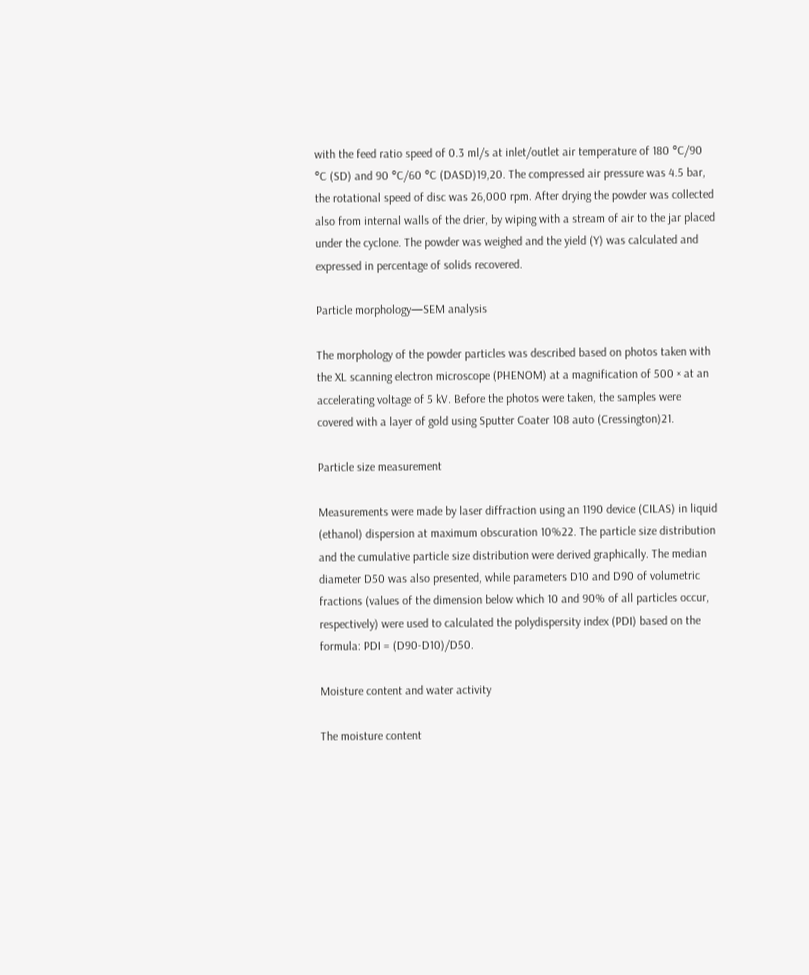with the feed ratio speed of 0.3 ml/s at inlet/outlet air temperature of 180 °C/90 °C (SD) and 90 °C/60 °C (DASD)19,20. The compressed air pressure was 4.5 bar, the rotational speed of disc was 26,000 rpm. After drying the powder was collected also from internal walls of the drier, by wiping with a stream of air to the jar placed under the cyclone. The powder was weighed and the yield (Y) was calculated and expressed in percentage of solids recovered.

Particle morphology—SEM analysis

The morphology of the powder particles was described based on photos taken with the XL scanning electron microscope (PHENOM) at a magnification of 500 × at an accelerating voltage of 5 kV. Before the photos were taken, the samples were covered with a layer of gold using Sputter Coater 108 auto (Cressington)21.

Particle size measurement

Measurements were made by laser diffraction using an 1190 device (CILAS) in liquid (ethanol) dispersion at maximum obscuration 10%22. The particle size distribution and the cumulative particle size distribution were derived graphically. The median diameter D50 was also presented, while parameters D10 and D90 of volumetric fractions (values of the dimension below which 10 and 90% of all particles occur, respectively) were used to calculated the polydispersity index (PDI) based on the formula: PDI = (D90-D10)/D50.

Moisture content and water activity

The moisture content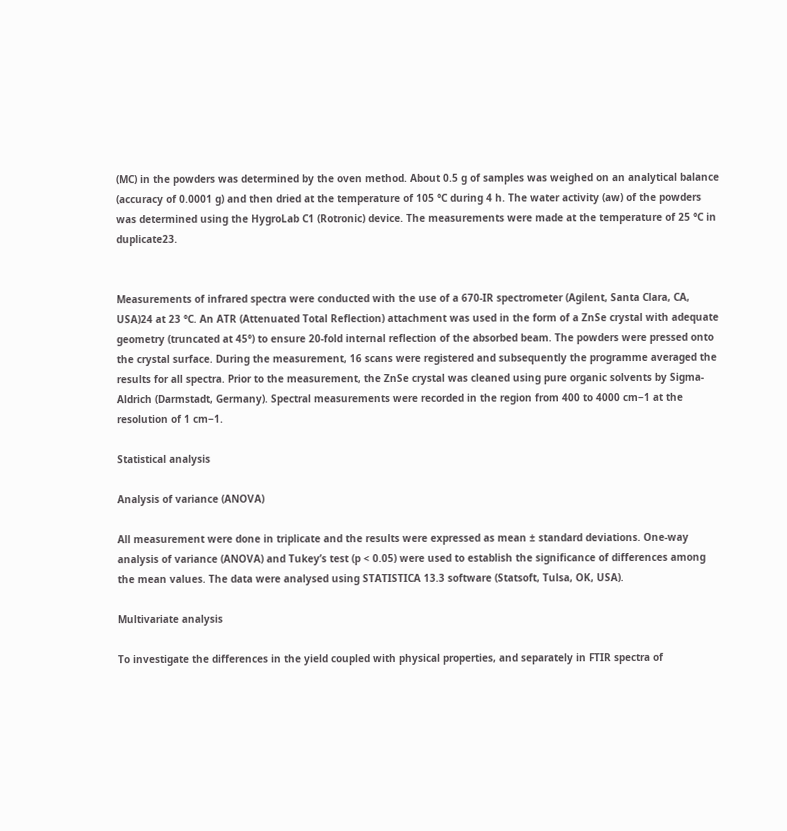(MC) in the powders was determined by the oven method. About 0.5 g of samples was weighed on an analytical balance (accuracy of 0.0001 g) and then dried at the temperature of 105 °C during 4 h. The water activity (aw) of the powders was determined using the HygroLab C1 (Rotronic) device. The measurements were made at the temperature of 25 °C in duplicate23.


Measurements of infrared spectra were conducted with the use of a 670-IR spectrometer (Agilent, Santa Clara, CA, USA)24 at 23 °C. An ATR (Attenuated Total Reflection) attachment was used in the form of a ZnSe crystal with adequate geometry (truncated at 45°) to ensure 20-fold internal reflection of the absorbed beam. The powders were pressed onto the crystal surface. During the measurement, 16 scans were registered and subsequently the programme averaged the results for all spectra. Prior to the measurement, the ZnSe crystal was cleaned using pure organic solvents by Sigma-Aldrich (Darmstadt, Germany). Spectral measurements were recorded in the region from 400 to 4000 cm−1 at the resolution of 1 cm−1.

Statistical analysis

Analysis of variance (ANOVA)

All measurement were done in triplicate and the results were expressed as mean ± standard deviations. One-way analysis of variance (ANOVA) and Tukey’s test (p < 0.05) were used to establish the significance of differences among the mean values. The data were analysed using STATISTICA 13.3 software (Statsoft, Tulsa, OK, USA).

Multivariate analysis

To investigate the differences in the yield coupled with physical properties, and separately in FTIR spectra of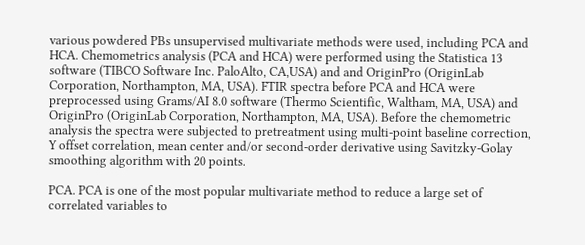various powdered PBs unsupervised multivariate methods were used, including PCA and HCA. Chemometrics analysis (PCA and HCA) were performed using the Statistica 13 software (TIBCO Software Inc. PaloAlto, CA,USA) and and OriginPro (OriginLab Corporation, Northampton, MA, USA). FTIR spectra before PCA and HCA were preprocessed using Grams/AI 8.0 software (Thermo Scientific, Waltham, MA, USA) and OriginPro (OriginLab Corporation, Northampton, MA, USA). Before the chemometric analysis the spectra were subjected to pretreatment using multi-point baseline correction, Y offset correlation, mean center and/or second-order derivative using Savitzky-Golay smoothing algorithm with 20 points.

PCA. PCA is one of the most popular multivariate method to reduce a large set of correlated variables to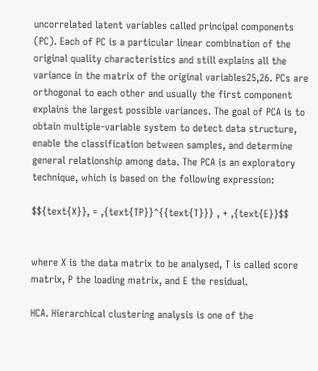uncorrelated latent variables called principal components (PC). Each of PC is a particular linear combination of the original quality characteristics and still explains all the variance in the matrix of the original variables25,26. PCs are orthogonal to each other and usually the first component explains the largest possible variances. The goal of PCA is to obtain multiple-variable system to detect data structure, enable the classification between samples, and determine general relationship among data. The PCA is an exploratory technique, which is based on the following expression:

$${text{X}}, = ,{text{TP}}^{{text{T}}} , + ,{text{E}}$$


where X is the data matrix to be analysed, T is called score matrix, P the loading matrix, and E the residual.

HCA. Hierarchical clustering analysis is one of the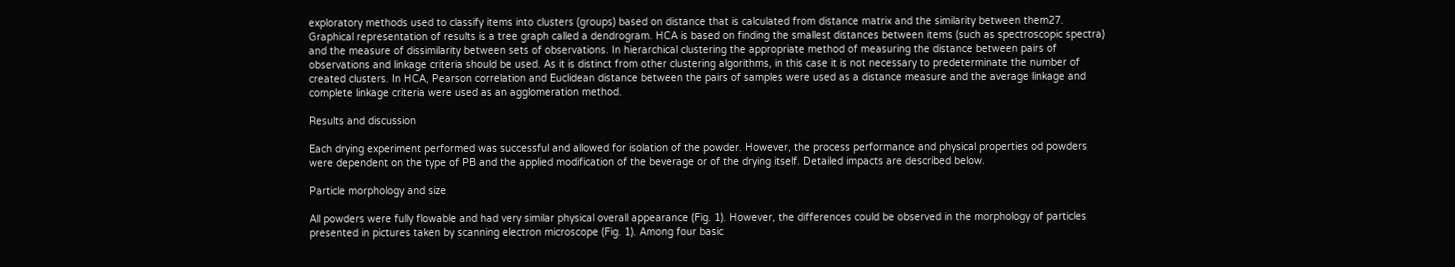exploratory methods used to classify items into clusters (groups) based on distance that is calculated from distance matrix and the similarity between them27. Graphical representation of results is a tree graph called a dendrogram. HCA is based on finding the smallest distances between items (such as spectroscopic spectra) and the measure of dissimilarity between sets of observations. In hierarchical clustering the appropriate method of measuring the distance between pairs of observations and linkage criteria should be used. As it is distinct from other clustering algorithms, in this case it is not necessary to predeterminate the number of created clusters. In HCA, Pearson correlation and Euclidean distance between the pairs of samples were used as a distance measure and the average linkage and complete linkage criteria were used as an agglomeration method.

Results and discussion

Each drying experiment performed was successful and allowed for isolation of the powder. However, the process performance and physical properties od powders were dependent on the type of PB and the applied modification of the beverage or of the drying itself. Detailed impacts are described below.

Particle morphology and size

All powders were fully flowable and had very similar physical overall appearance (Fig. 1). However, the differences could be observed in the morphology of particles presented in pictures taken by scanning electron microscope (Fig. 1). Among four basic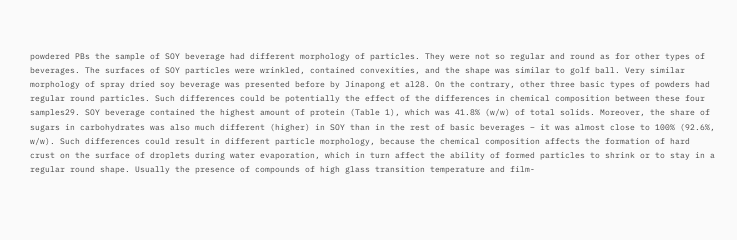powdered PBs the sample of SOY beverage had different morphology of particles. They were not so regular and round as for other types of beverages. The surfaces of SOY particles were wrinkled, contained convexities, and the shape was similar to golf ball. Very similar morphology of spray dried soy beverage was presented before by Jinapong et al28. On the contrary, other three basic types of powders had regular round particles. Such differences could be potentially the effect of the differences in chemical composition between these four samples29. SOY beverage contained the highest amount of protein (Table 1), which was 41.8% (w/w) of total solids. Moreover, the share of sugars in carbohydrates was also much different (higher) in SOY than in the rest of basic beverages – it was almost close to 100% (92.6%, w/w). Such differences could result in different particle morphology, because the chemical composition affects the formation of hard crust on the surface of droplets during water evaporation, which in turn affect the ability of formed particles to shrink or to stay in a regular round shape. Usually the presence of compounds of high glass transition temperature and film-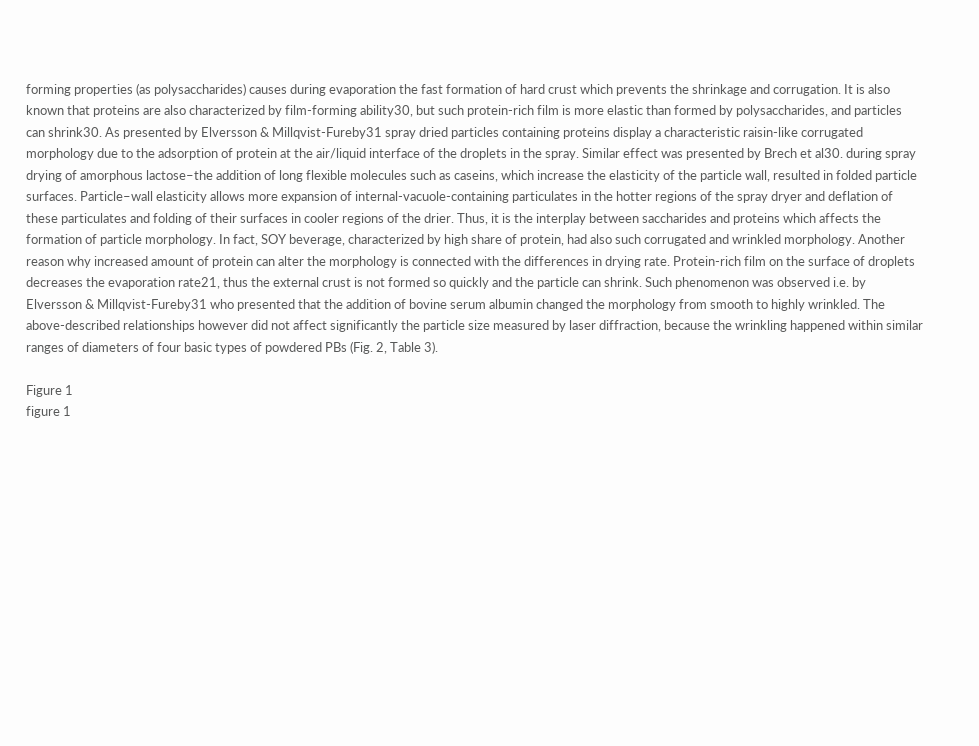forming properties (as polysaccharides) causes during evaporation the fast formation of hard crust which prevents the shrinkage and corrugation. It is also known that proteins are also characterized by film-forming ability30, but such protein-rich film is more elastic than formed by polysaccharides, and particles can shrink30. As presented by Elversson & Millqvist-Fureby31 spray dried particles containing proteins display a characteristic raisin-like corrugated morphology due to the adsorption of protein at the air/liquid interface of the droplets in the spray. Similar effect was presented by Brech et al30. during spray drying of amorphous lactose–the addition of long flexible molecules such as caseins, which increase the elasticity of the particle wall, resulted in folded particle surfaces. Particle–wall elasticity allows more expansion of internal-vacuole-containing particulates in the hotter regions of the spray dryer and deflation of these particulates and folding of their surfaces in cooler regions of the drier. Thus, it is the interplay between saccharides and proteins which affects the formation of particle morphology. In fact, SOY beverage, characterized by high share of protein, had also such corrugated and wrinkled morphology. Another reason why increased amount of protein can alter the morphology is connected with the differences in drying rate. Protein-rich film on the surface of droplets decreases the evaporation rate21, thus the external crust is not formed so quickly and the particle can shrink. Such phenomenon was observed i.e. by Elversson & Millqvist-Fureby31 who presented that the addition of bovine serum albumin changed the morphology from smooth to highly wrinkled. The above-described relationships however did not affect significantly the particle size measured by laser diffraction, because the wrinkling happened within similar ranges of diameters of four basic types of powdered PBs (Fig. 2, Table 3).

Figure 1
figure 1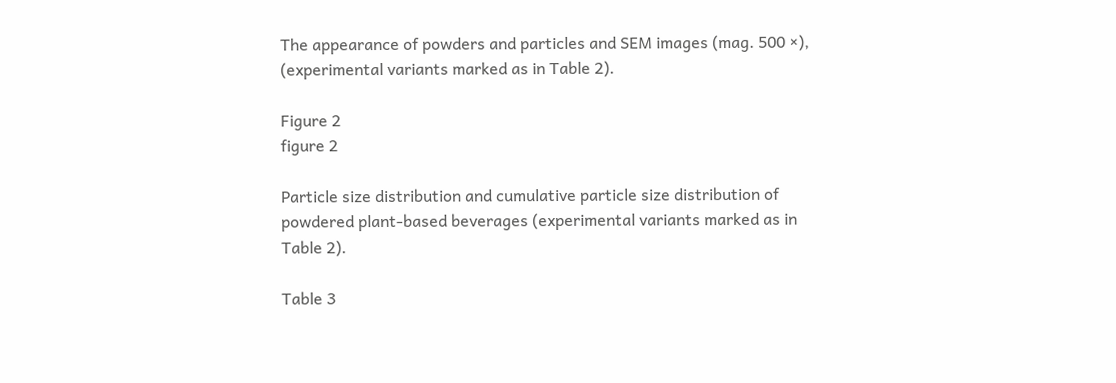The appearance of powders and particles and SEM images (mag. 500 ×), (experimental variants marked as in Table 2).

Figure 2
figure 2

Particle size distribution and cumulative particle size distribution of powdered plant-based beverages (experimental variants marked as in Table 2).

Table 3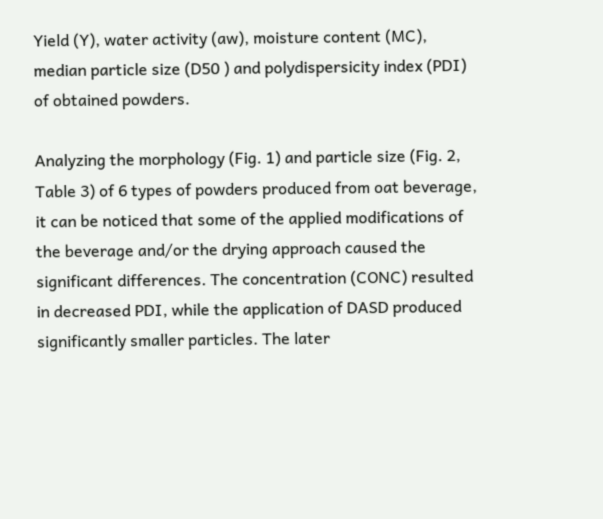Yield (Y), water activity (aw), moisture content (MC), median particle size (D50 ) and polydispersicity index (PDI) of obtained powders.

Analyzing the morphology (Fig. 1) and particle size (Fig. 2, Table 3) of 6 types of powders produced from oat beverage, it can be noticed that some of the applied modifications of the beverage and/or the drying approach caused the significant differences. The concentration (CONC) resulted in decreased PDI, while the application of DASD produced significantly smaller particles. The later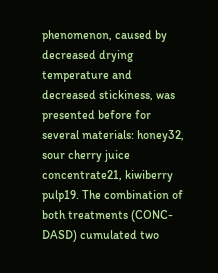phenomenon, caused by decreased drying temperature and decreased stickiness, was presented before for several materials: honey32, sour cherry juice concentrate21, kiwiberry pulp19. The combination of both treatments (CONC-DASD) cumulated two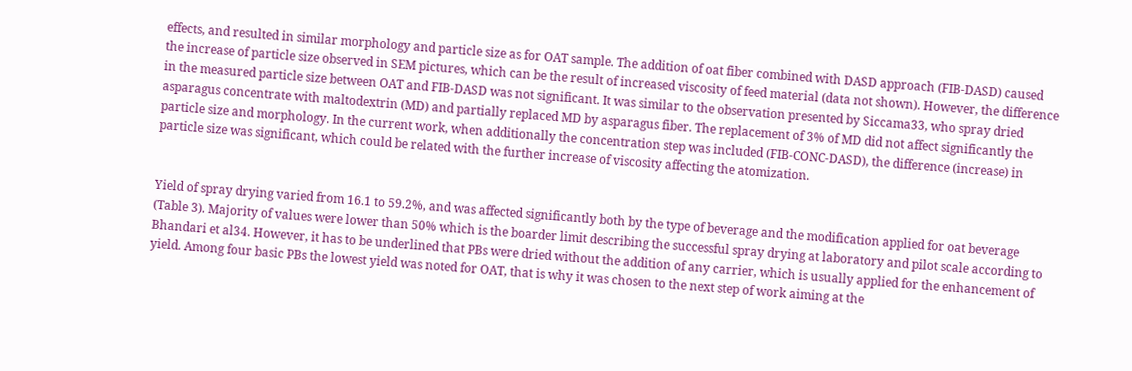effects, and resulted in similar morphology and particle size as for OAT sample. The addition of oat fiber combined with DASD approach (FIB-DASD) caused the increase of particle size observed in SEM pictures, which can be the result of increased viscosity of feed material (data not shown). However, the difference in the measured particle size between OAT and FIB-DASD was not significant. It was similar to the observation presented by Siccama33, who spray dried asparagus concentrate with maltodextrin (MD) and partially replaced MD by asparagus fiber. The replacement of 3% of MD did not affect significantly the particle size and morphology. In the current work, when additionally the concentration step was included (FIB-CONC-DASD), the difference (increase) in particle size was significant, which could be related with the further increase of viscosity affecting the atomization.


Yield of spray drying varied from 16.1 to 59.2%, and was affected significantly both by the type of beverage and the modification applied for oat beverage (Table 3). Majority of values were lower than 50% which is the boarder limit describing the successful spray drying at laboratory and pilot scale according to Bhandari et al34. However, it has to be underlined that PBs were dried without the addition of any carrier, which is usually applied for the enhancement of yield. Among four basic PBs the lowest yield was noted for OAT, that is why it was chosen to the next step of work aiming at the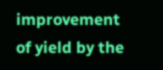improvement of yield by the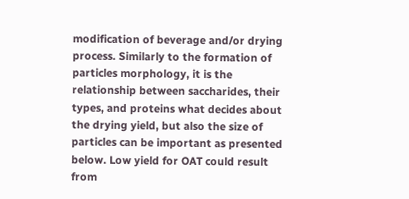modification of beverage and/or drying process. Similarly to the formation of particles morphology, it is the relationship between saccharides, their types, and proteins what decides about the drying yield, but also the size of particles can be important as presented below. Low yield for OAT could result from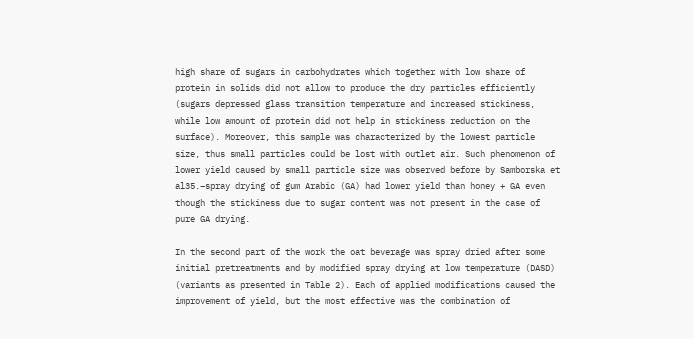high share of sugars in carbohydrates which together with low share of protein in solids did not allow to produce the dry particles efficiently (sugars depressed glass transition temperature and increased stickiness, while low amount of protein did not help in stickiness reduction on the surface). Moreover, this sample was characterized by the lowest particle size, thus small particles could be lost with outlet air. Such phenomenon of lower yield caused by small particle size was observed before by Samborska et al35.–spray drying of gum Arabic (GA) had lower yield than honey + GA even though the stickiness due to sugar content was not present in the case of pure GA drying.

In the second part of the work the oat beverage was spray dried after some initial pretreatments and by modified spray drying at low temperature (DASD) (variants as presented in Table 2). Each of applied modifications caused the improvement of yield, but the most effective was the combination of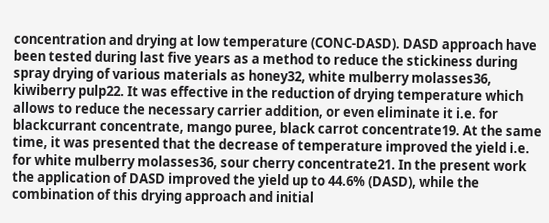concentration and drying at low temperature (CONC-DASD). DASD approach have been tested during last five years as a method to reduce the stickiness during spray drying of various materials as honey32, white mulberry molasses36, kiwiberry pulp22. It was effective in the reduction of drying temperature which allows to reduce the necessary carrier addition, or even eliminate it i.e. for blackcurrant concentrate, mango puree, black carrot concentrate19. At the same time, it was presented that the decrease of temperature improved the yield i.e. for white mulberry molasses36, sour cherry concentrate21. In the present work the application of DASD improved the yield up to 44.6% (DASD), while the combination of this drying approach and initial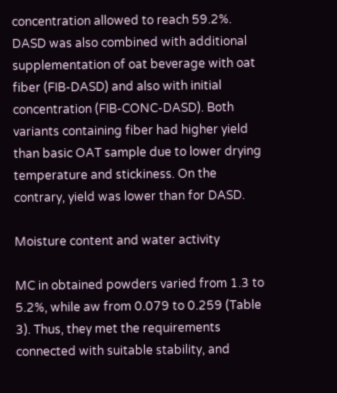concentration allowed to reach 59.2%. DASD was also combined with additional supplementation of oat beverage with oat fiber (FIB-DASD) and also with initial concentration (FIB-CONC-DASD). Both variants containing fiber had higher yield than basic OAT sample due to lower drying temperature and stickiness. On the contrary, yield was lower than for DASD.

Moisture content and water activity

MC in obtained powders varied from 1.3 to 5.2%, while aw from 0.079 to 0.259 (Table 3). Thus, they met the requirements connected with suitable stability, and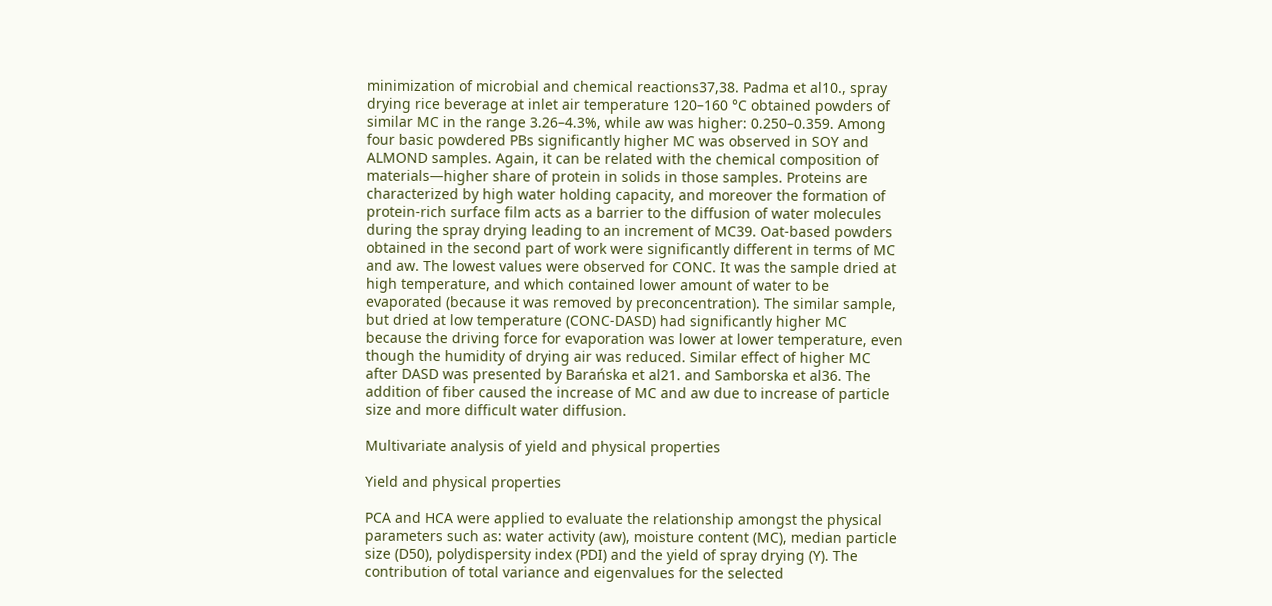minimization of microbial and chemical reactions37,38. Padma et al10., spray drying rice beverage at inlet air temperature 120–160 °C obtained powders of similar MC in the range 3.26–4.3%, while aw was higher: 0.250–0.359. Among four basic powdered PBs significantly higher MC was observed in SOY and ALMOND samples. Again, it can be related with the chemical composition of materials—higher share of protein in solids in those samples. Proteins are characterized by high water holding capacity, and moreover the formation of protein-rich surface film acts as a barrier to the diffusion of water molecules during the spray drying leading to an increment of MC39. Oat-based powders obtained in the second part of work were significantly different in terms of MC and aw. The lowest values were observed for CONC. It was the sample dried at high temperature, and which contained lower amount of water to be evaporated (because it was removed by preconcentration). The similar sample, but dried at low temperature (CONC-DASD) had significantly higher MC because the driving force for evaporation was lower at lower temperature, even though the humidity of drying air was reduced. Similar effect of higher MC after DASD was presented by Barańska et al21. and Samborska et al36. The addition of fiber caused the increase of MC and aw due to increase of particle size and more difficult water diffusion.

Multivariate analysis of yield and physical properties

Yield and physical properties

PCA and HCA were applied to evaluate the relationship amongst the physical parameters such as: water activity (aw), moisture content (MC), median particle size (D50), polydispersity index (PDI) and the yield of spray drying (Y). The contribution of total variance and eigenvalues for the selected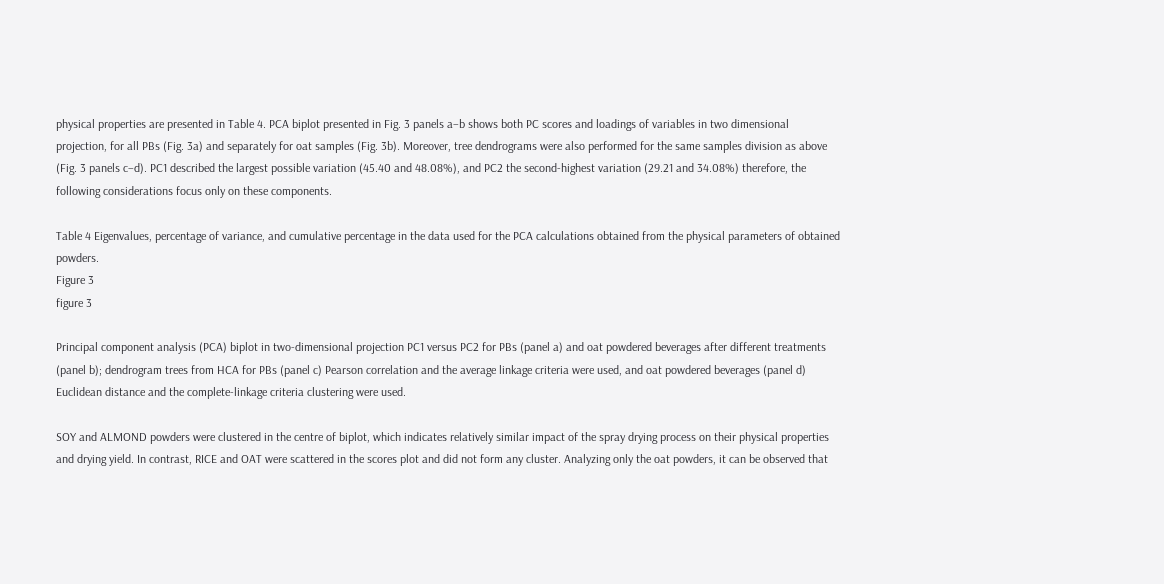physical properties are presented in Table 4. PCA biplot presented in Fig. 3 panels a–b shows both PC scores and loadings of variables in two dimensional projection, for all PBs (Fig. 3a) and separately for oat samples (Fig. 3b). Moreover, tree dendrograms were also performed for the same samples division as above (Fig. 3 panels c–d). PC1 described the largest possible variation (45.40 and 48.08%), and PC2 the second-highest variation (29.21 and 34.08%) therefore, the following considerations focus only on these components.

Table 4 Eigenvalues, percentage of variance, and cumulative percentage in the data used for the PCA calculations obtained from the physical parameters of obtained powders.
Figure 3
figure 3

Principal component analysis (PCA) biplot in two-dimensional projection PC1 versus PC2 for PBs (panel a) and oat powdered beverages after different treatments (panel b); dendrogram trees from HCA for PBs (panel c) Pearson correlation and the average linkage criteria were used, and oat powdered beverages (panel d) Euclidean distance and the complete-linkage criteria clustering were used.

SOY and ALMOND powders were clustered in the centre of biplot, which indicates relatively similar impact of the spray drying process on their physical properties and drying yield. In contrast, RICE and OAT were scattered in the scores plot and did not form any cluster. Analyzing only the oat powders, it can be observed that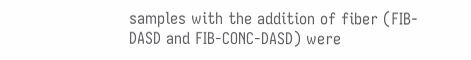samples with the addition of fiber (FIB-DASD and FIB-CONC-DASD) were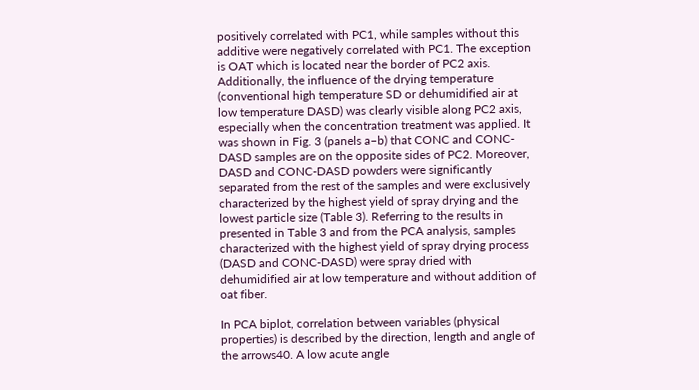positively correlated with PC1, while samples without this additive were negatively correlated with PC1. The exception is OAT which is located near the border of PC2 axis. Additionally, the influence of the drying temperature (conventional high temperature SD or dehumidified air at low temperature DASD) was clearly visible along PC2 axis, especially when the concentration treatment was applied. It was shown in Fig. 3 (panels a–b) that CONC and CONC-DASD samples are on the opposite sides of PC2. Moreover, DASD and CONC-DASD powders were significantly separated from the rest of the samples and were exclusively characterized by the highest yield of spray drying and the lowest particle size (Table 3). Referring to the results in presented in Table 3 and from the PCA analysis, samples characterized with the highest yield of spray drying process (DASD and CONC-DASD) were spray dried with dehumidified air at low temperature and without addition of oat fiber.

In PCA biplot, correlation between variables (physical properties) is described by the direction, length and angle of the arrows40. A low acute angle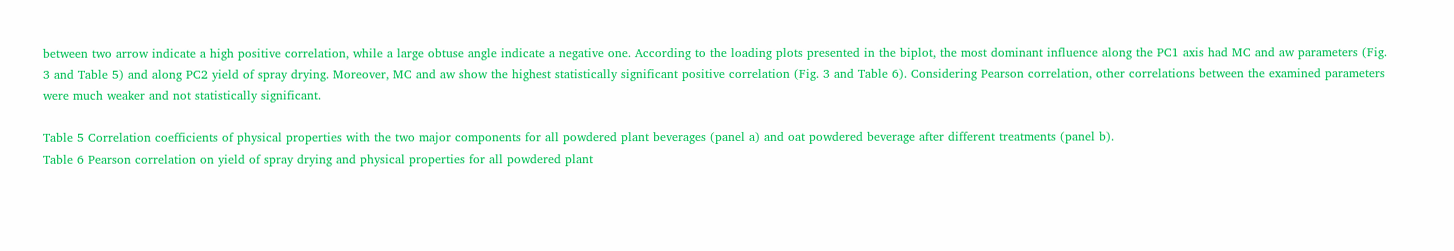between two arrow indicate a high positive correlation, while a large obtuse angle indicate a negative one. According to the loading plots presented in the biplot, the most dominant influence along the PC1 axis had MC and aw parameters (Fig. 3 and Table 5) and along PC2 yield of spray drying. Moreover, MC and aw show the highest statistically significant positive correlation (Fig. 3 and Table 6). Considering Pearson correlation, other correlations between the examined parameters were much weaker and not statistically significant.

Table 5 Correlation coefficients of physical properties with the two major components for all powdered plant beverages (panel a) and oat powdered beverage after different treatments (panel b).
Table 6 Pearson correlation on yield of spray drying and physical properties for all powdered plant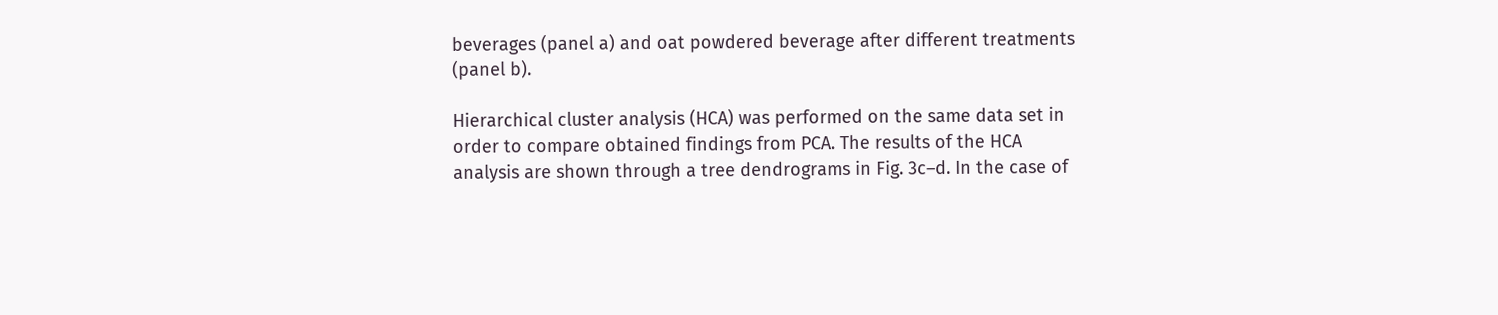beverages (panel a) and oat powdered beverage after different treatments (panel b).

Hierarchical cluster analysis (HCA) was performed on the same data set in order to compare obtained findings from PCA. The results of the HCA analysis are shown through a tree dendrograms in Fig. 3c–d. In the case of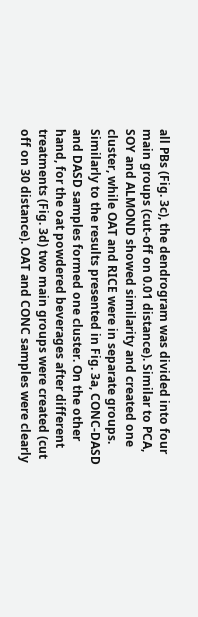all PBs (Fig. 3c), the dendrogram was divided into four main groups (cut-off on 0.01 distance). Similar to PCA, SOY and ALMOND showed similarity and created one cluster, while OAT and RICE were in separate groups. Similarly to the results presented in Fig. 3a, CONC-DASD and DASD samples formed one cluster. On the other hand, for the oat powdered beverages after different treatments (Fig. 3d) two main groups were created (cut off on 30 distance). OAT and CONC samples were clearly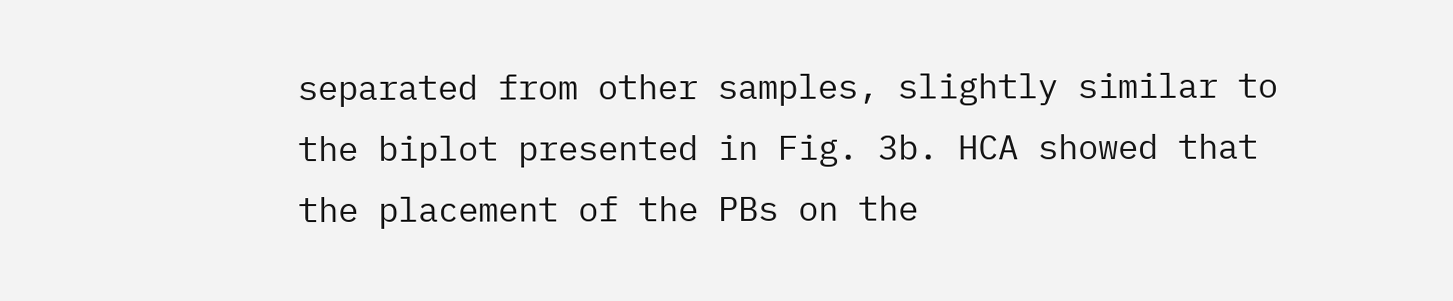separated from other samples, slightly similar to the biplot presented in Fig. 3b. HCA showed that the placement of the PBs on the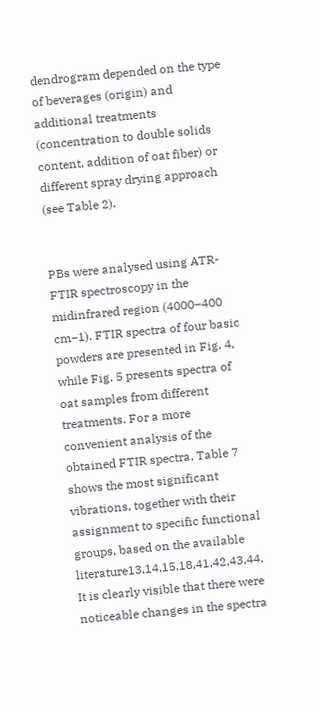dendrogram depended on the type of beverages (origin) and additional treatments (concentration to double solids content, addition of oat fiber) or different spray drying approach (see Table 2).


PBs were analysed using ATR-FTIR spectroscopy in the midinfrared region (4000–400 cm−1). FTIR spectra of four basic powders are presented in Fig. 4, while Fig. 5 presents spectra of oat samples from different treatments. For a more convenient analysis of the obtained FTIR spectra, Table 7 shows the most significant vibrations, together with their assignment to specific functional groups, based on the available literature13,14,15,18,41,42,43,44. It is clearly visible that there were noticeable changes in the spectra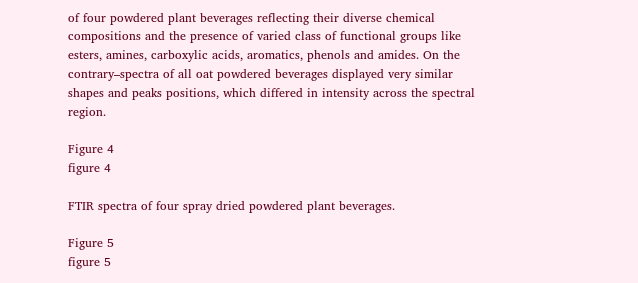of four powdered plant beverages reflecting their diverse chemical compositions and the presence of varied class of functional groups like esters, amines, carboxylic acids, aromatics, phenols and amides. On the contrary–spectra of all oat powdered beverages displayed very similar shapes and peaks positions, which differed in intensity across the spectral region.

Figure 4
figure 4

FTIR spectra of four spray dried powdered plant beverages.

Figure 5
figure 5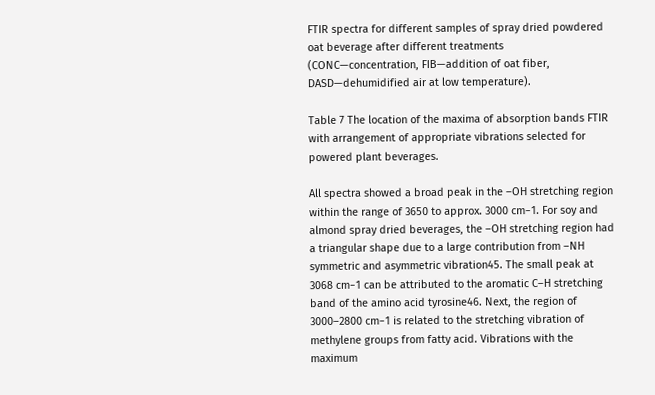FTIR spectra for different samples of spray dried powdered oat beverage after different treatments (CONC—concentration, FIB—addition of oat fiber, DASD—dehumidified air at low temperature).

Table 7 The location of the maxima of absorption bands FTIR with arrangement of appropriate vibrations selected for powered plant beverages.

All spectra showed a broad peak in the –OH stretching region within the range of 3650 to approx. 3000 cm−1. For soy and almond spray dried beverages, the –OH stretching region had a triangular shape due to a large contribution from –NH symmetric and asymmetric vibration45. The small peak at 3068 cm−1 can be attributed to the aromatic C–H stretching band of the amino acid tyrosine46. Next, the region of 3000–2800 cm−1 is related to the stretching vibration of methylene groups from fatty acid. Vibrations with the maximum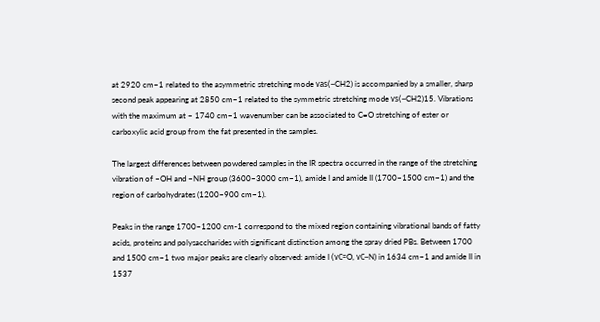at 2920 cm−1 related to the asymmetric stretching mode νas(–CH2) is accompanied by a smaller, sharp second peak appearing at 2850 cm−1 related to the symmetric stretching mode νs(–CH2)15. Vibrations with the maximum at ~ 1740 cm−1 wavenumber can be associated to C=O stretching of ester or carboxylic acid group from the fat presented in the samples.

The largest differences between powdered samples in the IR spectra occurred in the range of the stretching vibration of –OH and –NH group (3600–3000 cm−1), amide I and amide II (1700–1500 cm−1) and the region of carbohydrates (1200–900 cm−1).

Peaks in the range 1700–1200 cm-1 correspond to the mixed region containing vibrational bands of fatty acids, proteins and polysaccharides with significant distinction among the spray dried PBs. Between 1700 and 1500 cm−1 two major peaks are clearly observed: amide I (νC=O, νC–N) in 1634 cm−1 and amide II in 1537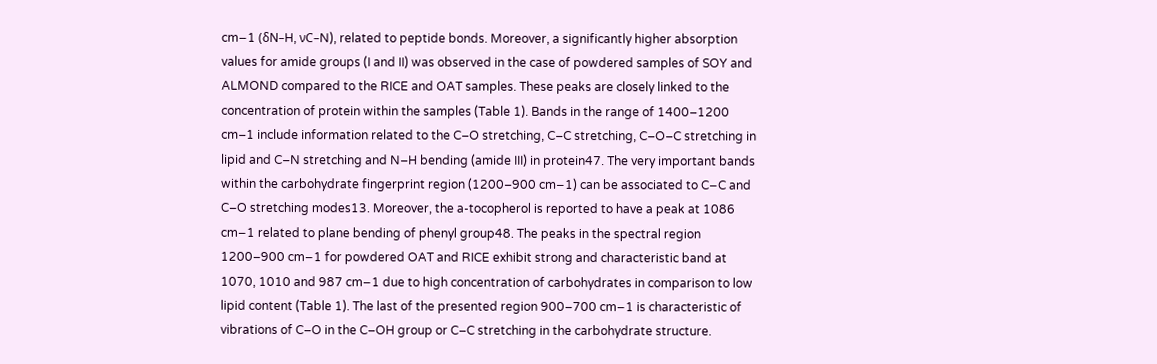cm−1 (δN–H, νC–N), related to peptide bonds. Moreover, a significantly higher absorption values for amide groups (I and II) was observed in the case of powdered samples of SOY and ALMOND compared to the RICE and OAT samples. These peaks are closely linked to the concentration of protein within the samples (Table 1). Bands in the range of 1400–1200 cm–1 include information related to the C–O stretching, C–C stretching, C–O–C stretching in lipid and C–N stretching and N–H bending (amide III) in protein47. The very important bands within the carbohydrate fingerprint region (1200–900 cm−1) can be associated to C−C and C–O stretching modes13. Moreover, the a-tocopherol is reported to have a peak at 1086 cm−1 related to plane bending of phenyl group48. The peaks in the spectral region 1200–900 cm−1 for powdered OAT and RICE exhibit strong and characteristic band at 1070, 1010 and 987 cm−1 due to high concentration of carbohydrates in comparison to low lipid content (Table 1). The last of the presented region 900–700 cm−1 is characteristic of vibrations of C–O in the C–OH group or C–C stretching in the carbohydrate structure.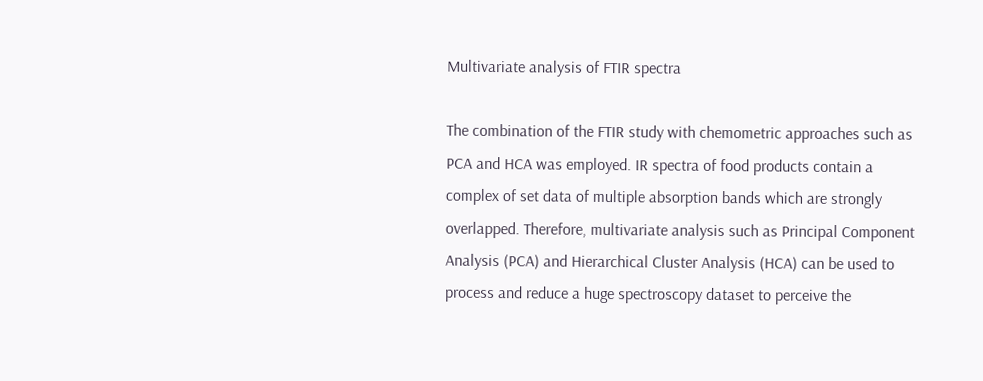Multivariate analysis of FTIR spectra

The combination of the FTIR study with chemometric approaches such as PCA and HCA was employed. IR spectra of food products contain a complex of set data of multiple absorption bands which are strongly overlapped. Therefore, multivariate analysis such as Principal Component Analysis (PCA) and Hierarchical Cluster Analysis (HCA) can be used to process and reduce a huge spectroscopy dataset to perceive the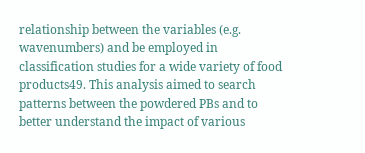relationship between the variables (e.g. wavenumbers) and be employed in classification studies for a wide variety of food products49. This analysis aimed to search patterns between the powdered PBs and to better understand the impact of various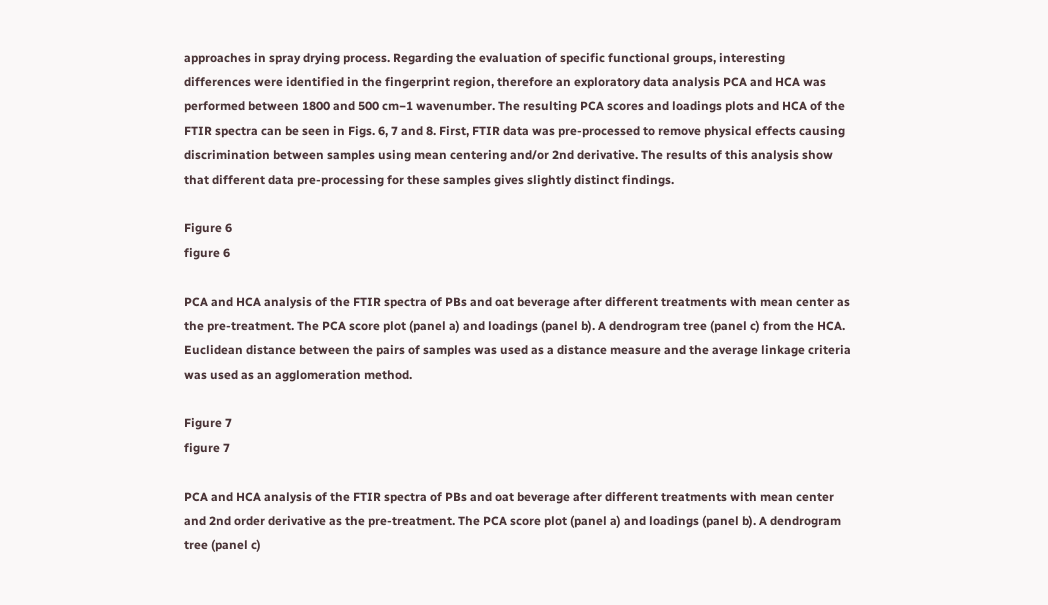approaches in spray drying process. Regarding the evaluation of specific functional groups, interesting differences were identified in the fingerprint region, therefore an exploratory data analysis PCA and HCA was performed between 1800 and 500 cm−1 wavenumber. The resulting PCA scores and loadings plots and HCA of the FTIR spectra can be seen in Figs. 6, 7 and 8. First, FTIR data was pre-processed to remove physical effects causing discrimination between samples using mean centering and/or 2nd derivative. The results of this analysis show that different data pre-processing for these samples gives slightly distinct findings.

Figure 6
figure 6

PCA and HCA analysis of the FTIR spectra of PBs and oat beverage after different treatments with mean center as the pre-treatment. The PCA score plot (panel a) and loadings (panel b). A dendrogram tree (panel c) from the HCA. Euclidean distance between the pairs of samples was used as a distance measure and the average linkage criteria was used as an agglomeration method.

Figure 7
figure 7

PCA and HCA analysis of the FTIR spectra of PBs and oat beverage after different treatments with mean center and 2nd order derivative as the pre-treatment. The PCA score plot (panel a) and loadings (panel b). A dendrogram tree (panel c)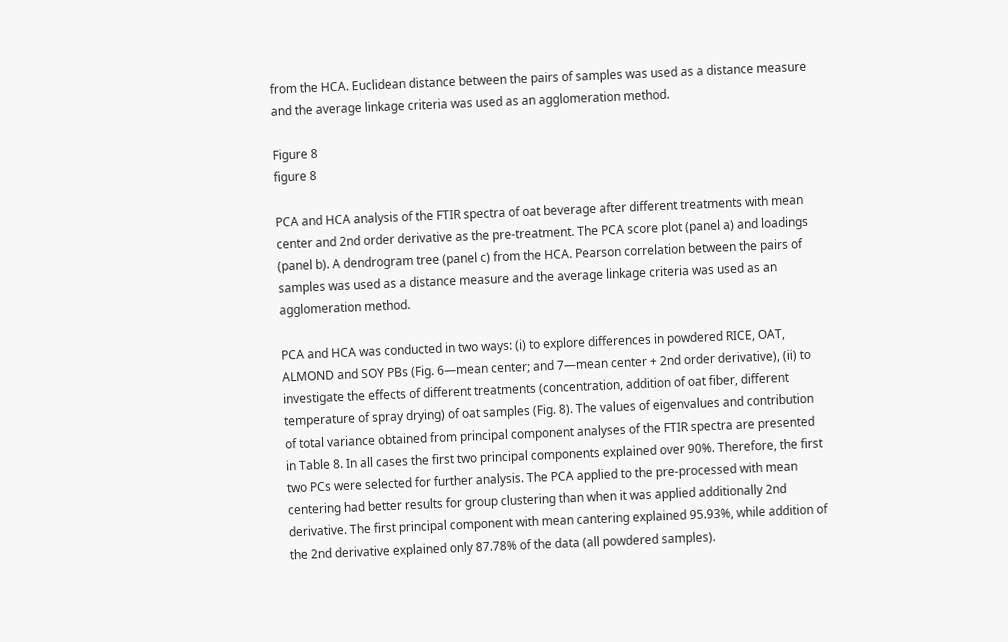from the HCA. Euclidean distance between the pairs of samples was used as a distance measure and the average linkage criteria was used as an agglomeration method.

Figure 8
figure 8

PCA and HCA analysis of the FTIR spectra of oat beverage after different treatments with mean center and 2nd order derivative as the pre-treatment. The PCA score plot (panel a) and loadings (panel b). A dendrogram tree (panel c) from the HCA. Pearson correlation between the pairs of samples was used as a distance measure and the average linkage criteria was used as an agglomeration method.

PCA and HCA was conducted in two ways: (i) to explore differences in powdered RICE, OAT, ALMOND and SOY PBs (Fig. 6—mean center; and 7—mean center + 2nd order derivative), (ii) to investigate the effects of different treatments (concentration, addition of oat fiber, different temperature of spray drying) of oat samples (Fig. 8). The values of eigenvalues and contribution of total variance obtained from principal component analyses of the FTIR spectra are presented in Table 8. In all cases the first two principal components explained over 90%. Therefore, the first two PCs were selected for further analysis. The PCA applied to the pre-processed with mean centering had better results for group clustering than when it was applied additionally 2nd derivative. The first principal component with mean cantering explained 95.93%, while addition of the 2nd derivative explained only 87.78% of the data (all powdered samples).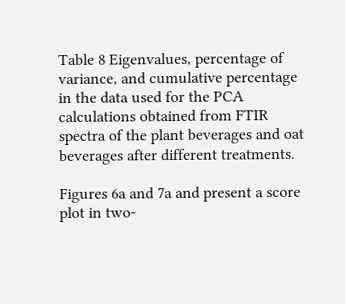Table 8 Eigenvalues, percentage of variance, and cumulative percentage in the data used for the PCA calculations obtained from FTIR spectra of the plant beverages and oat beverages after different treatments.

Figures 6a and 7a and present a score plot in two-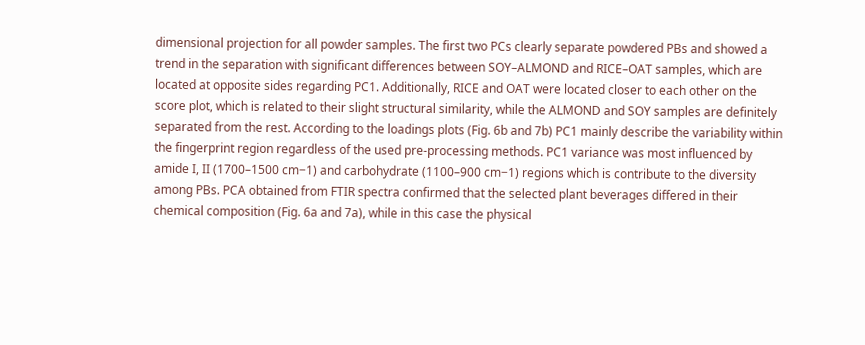dimensional projection for all powder samples. The first two PCs clearly separate powdered PBs and showed a trend in the separation with significant differences between SOY–ALMOND and RICE–OAT samples, which are located at opposite sides regarding PC1. Additionally, RICE and OAT were located closer to each other on the score plot, which is related to their slight structural similarity, while the ALMOND and SOY samples are definitely separated from the rest. According to the loadings plots (Fig. 6b and 7b) PC1 mainly describe the variability within the fingerprint region regardless of the used pre-processing methods. PC1 variance was most influenced by amide I, II (1700–1500 cm−1) and carbohydrate (1100–900 cm−1) regions which is contribute to the diversity among PBs. PCA obtained from FTIR spectra confirmed that the selected plant beverages differed in their chemical composition (Fig. 6a and 7a), while in this case the physical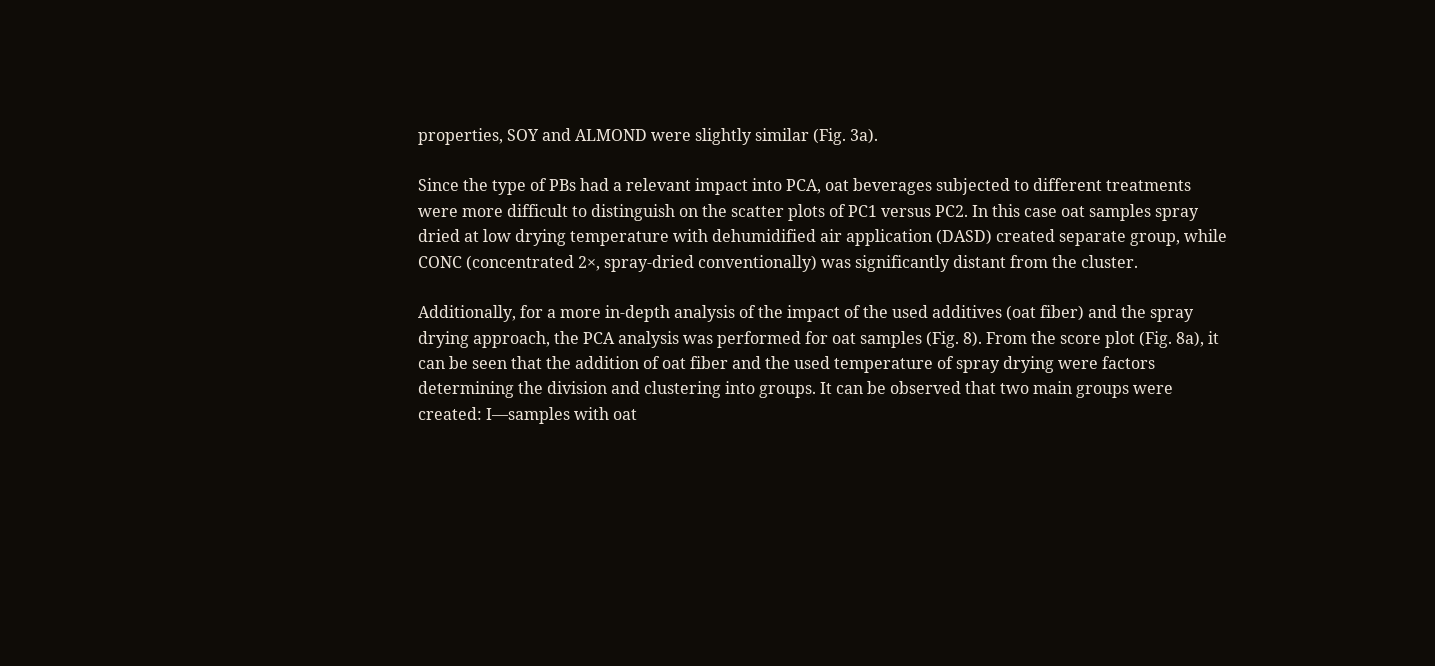properties, SOY and ALMOND were slightly similar (Fig. 3a).

Since the type of PBs had a relevant impact into PCA, oat beverages subjected to different treatments were more difficult to distinguish on the scatter plots of PC1 versus PC2. In this case oat samples spray dried at low drying temperature with dehumidified air application (DASD) created separate group, while CONC (concentrated 2×, spray-dried conventionally) was significantly distant from the cluster.

Additionally, for a more in-depth analysis of the impact of the used additives (oat fiber) and the spray drying approach, the PCA analysis was performed for oat samples (Fig. 8). From the score plot (Fig. 8a), it can be seen that the addition of oat fiber and the used temperature of spray drying were factors determining the division and clustering into groups. It can be observed that two main groups were created: I—samples with oat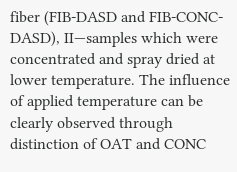fiber (FIB-DASD and FIB-CONC-DASD), II—samples which were concentrated and spray dried at lower temperature. The influence of applied temperature can be clearly observed through distinction of OAT and CONC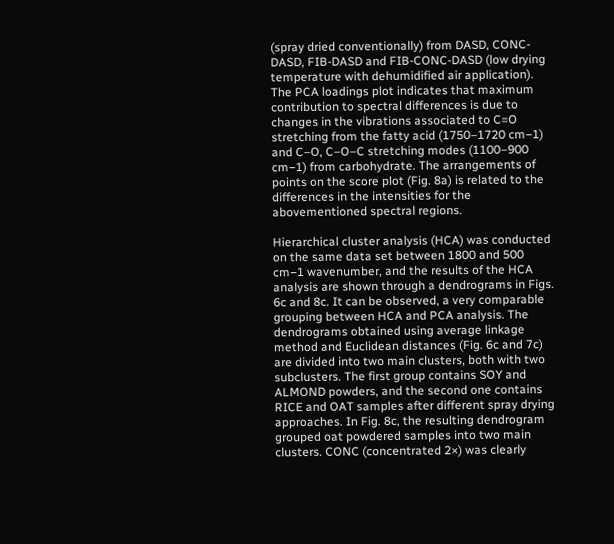(spray dried conventionally) from DASD, CONC-DASD, FIB-DASD and FIB-CONC-DASD (low drying temperature with dehumidified air application). The PCA loadings plot indicates that maximum contribution to spectral differences is due to changes in the vibrations associated to C=O stretching from the fatty acid (1750–1720 cm−1) and C–O, C–O–C stretching modes (1100–900 cm−1) from carbohydrate. The arrangements of points on the score plot (Fig. 8a) is related to the differences in the intensities for the abovementioned spectral regions.

Hierarchical cluster analysis (HCA) was conducted on the same data set between 1800 and 500 cm−1 wavenumber, and the results of the HCA analysis are shown through a dendrograms in Figs. 6c and 8c. It can be observed, a very comparable grouping between HCA and PCA analysis. The dendrograms obtained using average linkage method and Euclidean distances (Fig. 6c and 7c) are divided into two main clusters, both with two subclusters. The first group contains SOY and ALMOND powders, and the second one contains RICE and OAT samples after different spray drying approaches. In Fig. 8c, the resulting dendrogram grouped oat powdered samples into two main clusters. CONC (concentrated 2×) was clearly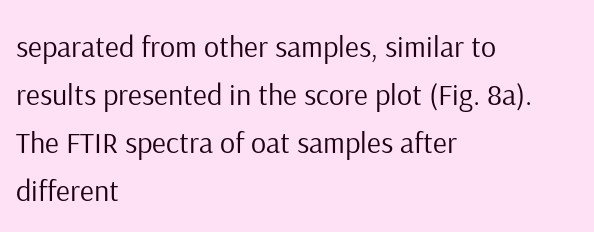separated from other samples, similar to results presented in the score plot (Fig. 8a). The FTIR spectra of oat samples after different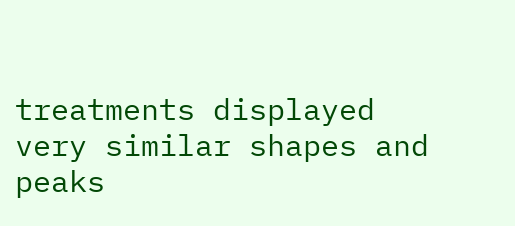treatments displayed very similar shapes and peaks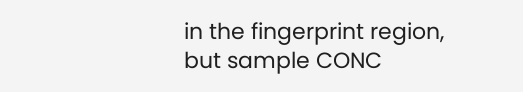in the fingerprint region, but sample CONC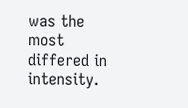was the most differed in intensity.